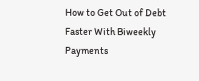How to Get Out of Debt Faster With Biweekly Payments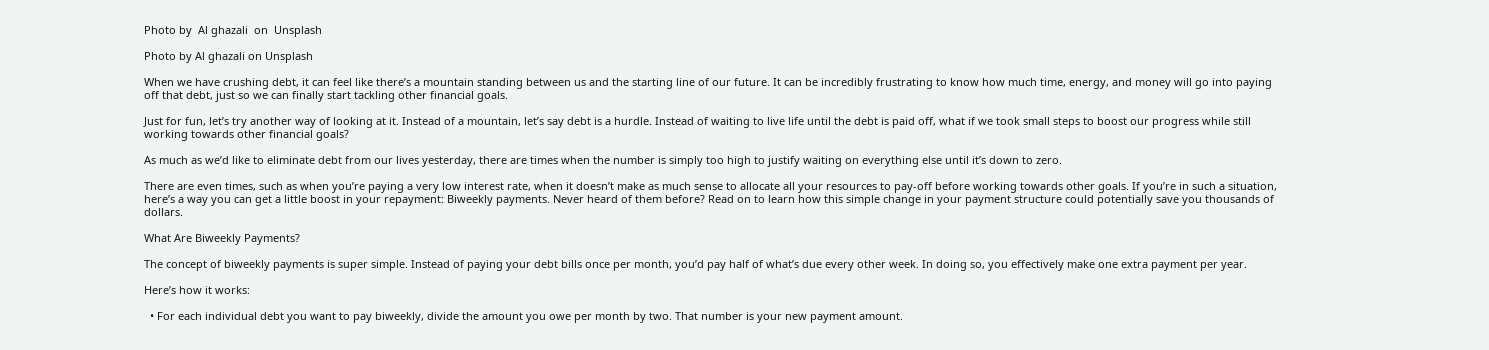Photo by  Al ghazali  on  Unsplash

Photo by Al ghazali on Unsplash

When we have crushing debt, it can feel like there’s a mountain standing between us and the starting line of our future. It can be incredibly frustrating to know how much time, energy, and money will go into paying off that debt, just so we can finally start tackling other financial goals.

Just for fun, let’s try another way of looking at it. Instead of a mountain, let’s say debt is a hurdle. Instead of waiting to live life until the debt is paid off, what if we took small steps to boost our progress while still working towards other financial goals?

As much as we’d like to eliminate debt from our lives yesterday, there are times when the number is simply too high to justify waiting on everything else until it’s down to zero.

There are even times, such as when you’re paying a very low interest rate, when it doesn’t make as much sense to allocate all your resources to pay-off before working towards other goals. If you’re in such a situation, here’s a way you can get a little boost in your repayment: Biweekly payments. Never heard of them before? Read on to learn how this simple change in your payment structure could potentially save you thousands of dollars.

What Are Biweekly Payments?

The concept of biweekly payments is super simple. Instead of paying your debt bills once per month, you’d pay half of what’s due every other week. In doing so, you effectively make one extra payment per year.

Here’s how it works:

  • For each individual debt you want to pay biweekly, divide the amount you owe per month by two. That number is your new payment amount.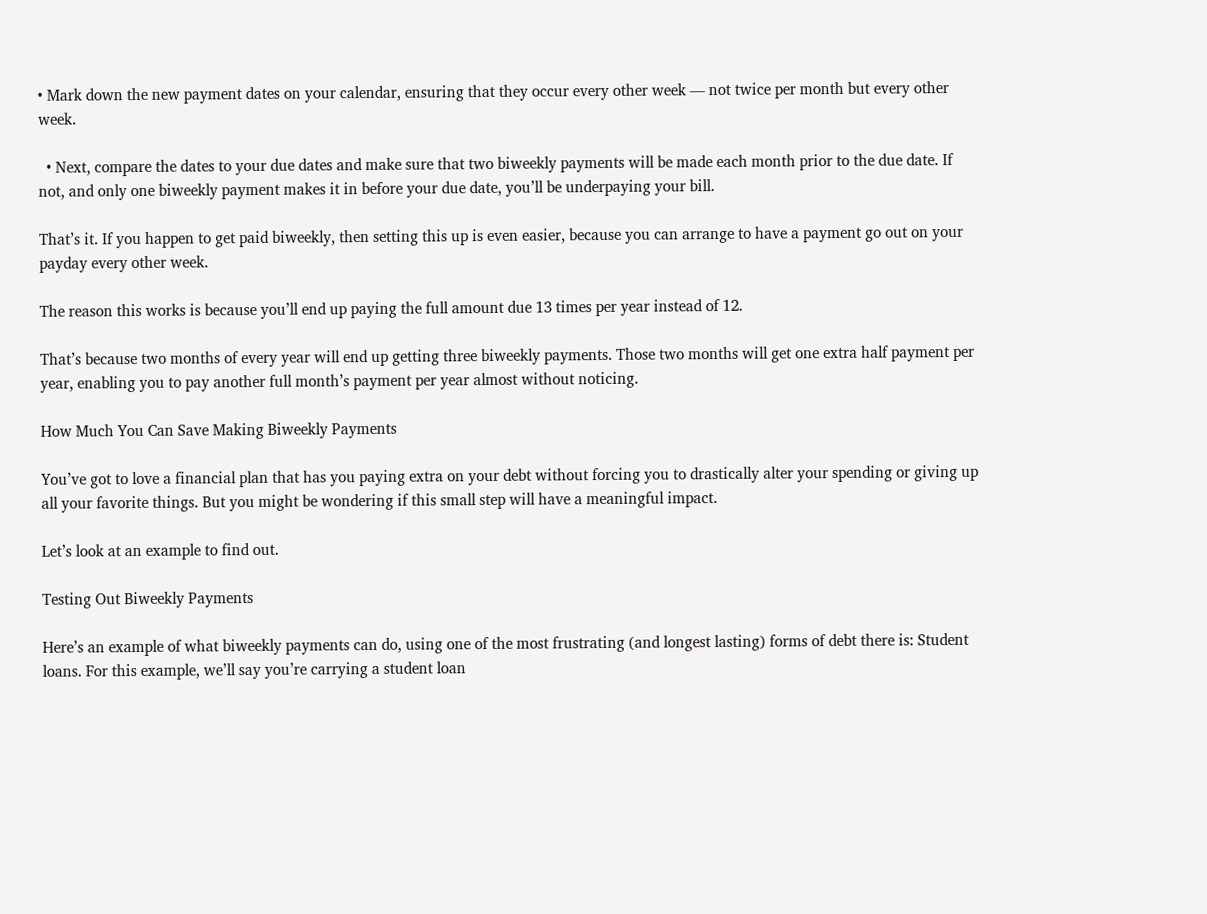• Mark down the new payment dates on your calendar, ensuring that they occur every other week — not twice per month but every other week.

  • Next, compare the dates to your due dates and make sure that two biweekly payments will be made each month prior to the due date. If not, and only one biweekly payment makes it in before your due date, you’ll be underpaying your bill.

That’s it. If you happen to get paid biweekly, then setting this up is even easier, because you can arrange to have a payment go out on your payday every other week.

The reason this works is because you’ll end up paying the full amount due 13 times per year instead of 12.

That’s because two months of every year will end up getting three biweekly payments. Those two months will get one extra half payment per year, enabling you to pay another full month’s payment per year almost without noticing.

How Much You Can Save Making Biweekly Payments

You’ve got to love a financial plan that has you paying extra on your debt without forcing you to drastically alter your spending or giving up all your favorite things. But you might be wondering if this small step will have a meaningful impact.

Let’s look at an example to find out.

Testing Out Biweekly Payments

Here’s an example of what biweekly payments can do, using one of the most frustrating (and longest lasting) forms of debt there is: Student loans. For this example, we’ll say you’re carrying a student loan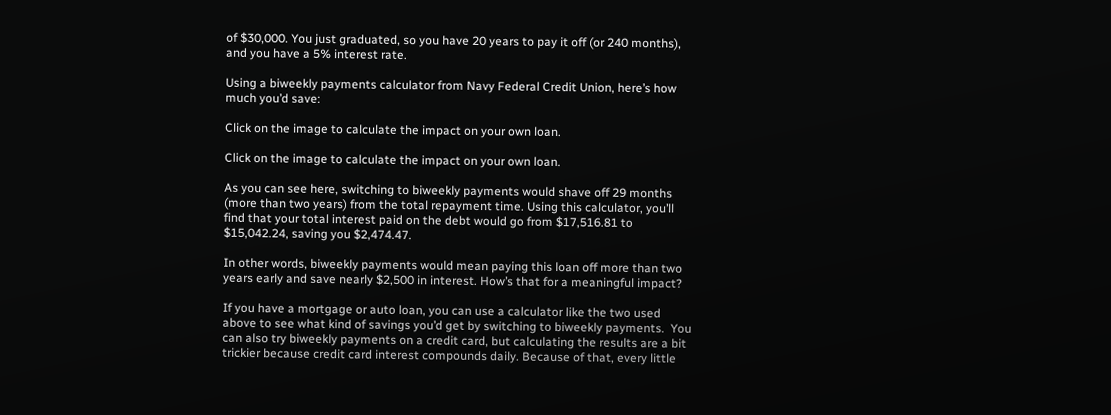of $30,000. You just graduated, so you have 20 years to pay it off (or 240 months), and you have a 5% interest rate.

Using a biweekly payments calculator from Navy Federal Credit Union, here’s how much you’d save:

Click on the image to calculate the impact on your own loan.

Click on the image to calculate the impact on your own loan.

As you can see here, switching to biweekly payments would shave off 29 months (more than two years) from the total repayment time. Using this calculator, you’ll find that your total interest paid on the debt would go from $17,516.81 to $15,042.24, saving you $2,474.47.

In other words, biweekly payments would mean paying this loan off more than two years early and save nearly $2,500 in interest. How’s that for a meaningful impact?

If you have a mortgage or auto loan, you can use a calculator like the two used above to see what kind of savings you’d get by switching to biweekly payments.  You can also try biweekly payments on a credit card, but calculating the results are a bit trickier because credit card interest compounds daily. Because of that, every little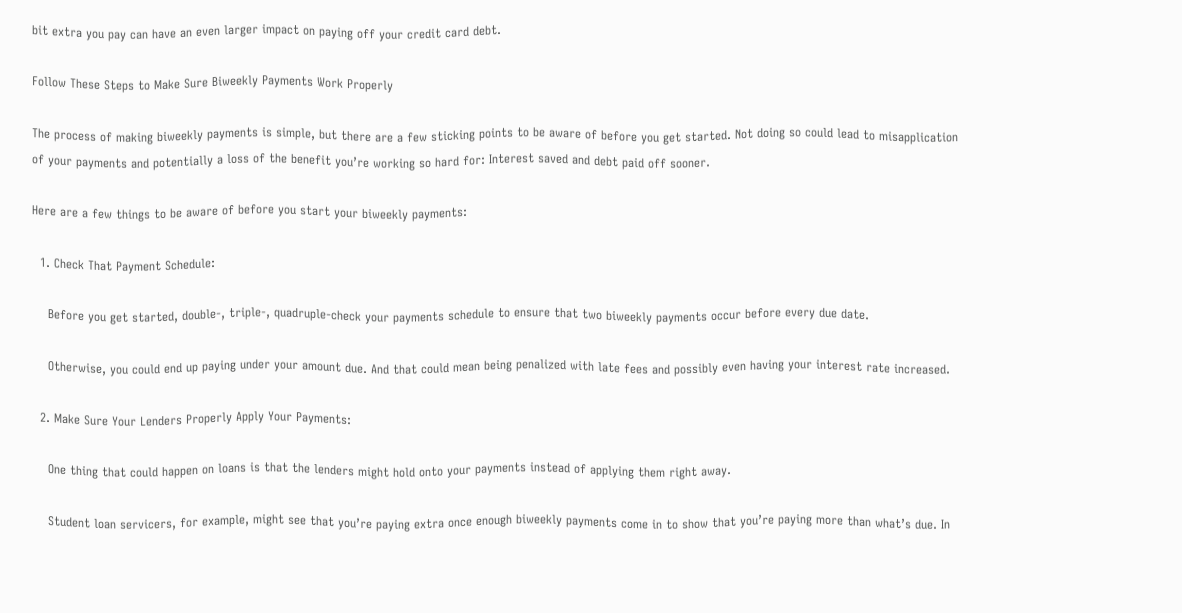bit extra you pay can have an even larger impact on paying off your credit card debt.

Follow These Steps to Make Sure Biweekly Payments Work Properly

The process of making biweekly payments is simple, but there are a few sticking points to be aware of before you get started. Not doing so could lead to misapplication of your payments and potentially a loss of the benefit you’re working so hard for: Interest saved and debt paid off sooner.

Here are a few things to be aware of before you start your biweekly payments:

  1. Check That Payment Schedule:

    Before you get started, double-, triple-, quadruple-check your payments schedule to ensure that two biweekly payments occur before every due date.

    Otherwise, you could end up paying under your amount due. And that could mean being penalized with late fees and possibly even having your interest rate increased.

  2. Make Sure Your Lenders Properly Apply Your Payments:

    One thing that could happen on loans is that the lenders might hold onto your payments instead of applying them right away.

    Student loan servicers, for example, might see that you’re paying extra once enough biweekly payments come in to show that you’re paying more than what’s due. In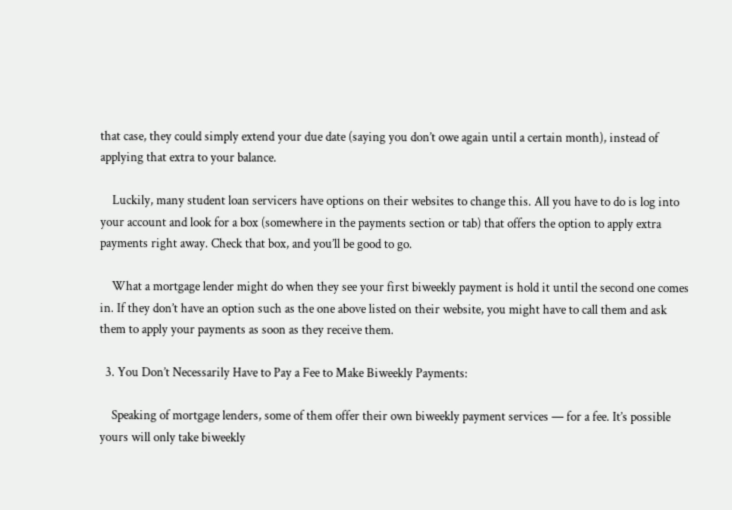that case, they could simply extend your due date (saying you don’t owe again until a certain month), instead of applying that extra to your balance.

    Luckily, many student loan servicers have options on their websites to change this. All you have to do is log into your account and look for a box (somewhere in the payments section or tab) that offers the option to apply extra payments right away. Check that box, and you’ll be good to go.

    What a mortgage lender might do when they see your first biweekly payment is hold it until the second one comes in. If they don’t have an option such as the one above listed on their website, you might have to call them and ask them to apply your payments as soon as they receive them.

  3. You Don’t Necessarily Have to Pay a Fee to Make Biweekly Payments:

    Speaking of mortgage lenders, some of them offer their own biweekly payment services — for a fee. It’s possible yours will only take biweekly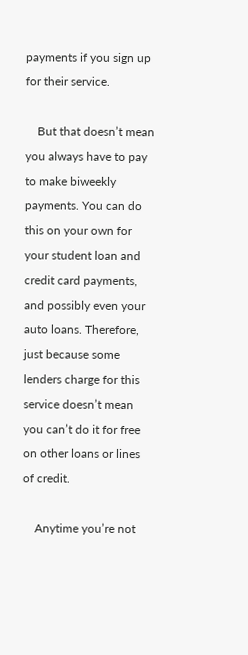payments if you sign up for their service.

    But that doesn’t mean you always have to pay to make biweekly payments. You can do this on your own for your student loan and credit card payments, and possibly even your auto loans. Therefore, just because some lenders charge for this service doesn’t mean you can’t do it for free on other loans or lines of credit.

    Anytime you’re not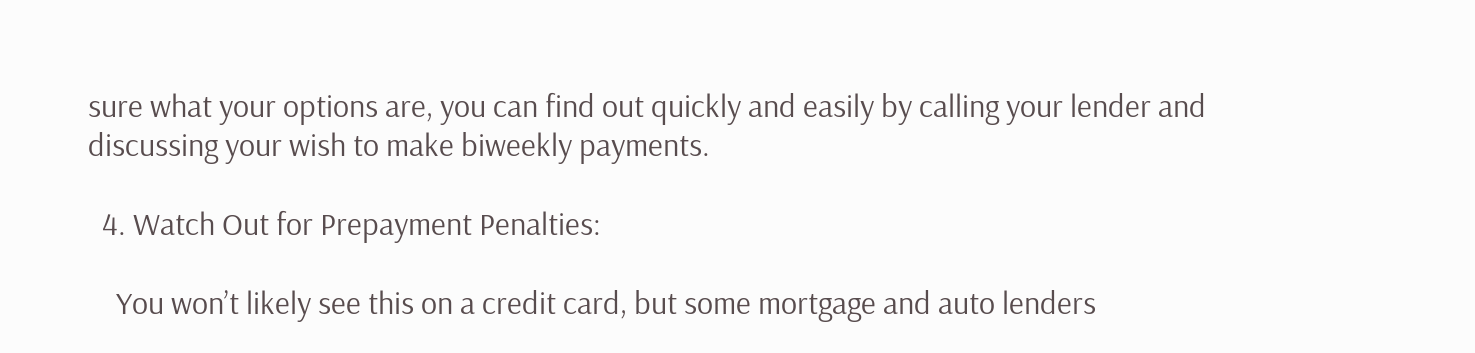sure what your options are, you can find out quickly and easily by calling your lender and discussing your wish to make biweekly payments.

  4. Watch Out for Prepayment Penalties:

    You won’t likely see this on a credit card, but some mortgage and auto lenders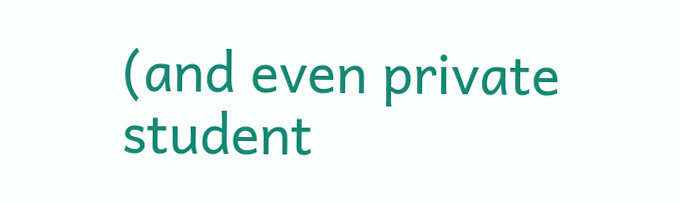(and even private student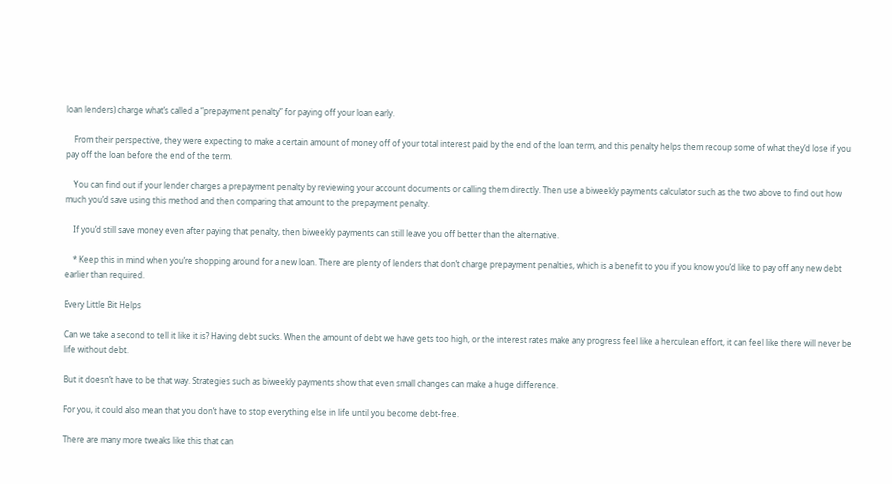loan lenders) charge what’s called a “prepayment penalty” for paying off your loan early.

    From their perspective, they were expecting to make a certain amount of money off of your total interest paid by the end of the loan term, and this penalty helps them recoup some of what they’d lose if you pay off the loan before the end of the term.

    You can find out if your lender charges a prepayment penalty by reviewing your account documents or calling them directly. Then use a biweekly payments calculator such as the two above to find out how much you’d save using this method and then comparing that amount to the prepayment penalty.

    If you’d still save money even after paying that penalty, then biweekly payments can still leave you off better than the alternative.

    * Keep this in mind when you’re shopping around for a new loan. There are plenty of lenders that don’t charge prepayment penalties, which is a benefit to you if you know you’d like to pay off any new debt earlier than required.

Every Little Bit Helps

Can we take a second to tell it like it is? Having debt sucks. When the amount of debt we have gets too high, or the interest rates make any progress feel like a herculean effort, it can feel like there will never be life without debt.

But it doesn’t have to be that way. Strategies such as biweekly payments show that even small changes can make a huge difference.

For you, it could also mean that you don’t have to stop everything else in life until you become debt-free.

There are many more tweaks like this that can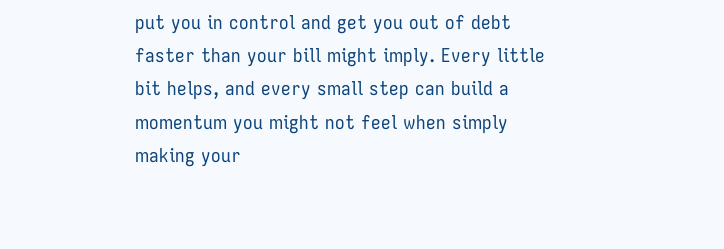put you in control and get you out of debt faster than your bill might imply. Every little bit helps, and every small step can build a momentum you might not feel when simply making your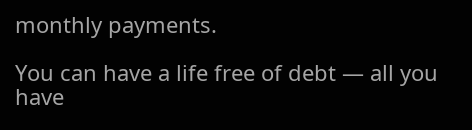monthly payments.

You can have a life free of debt — all you have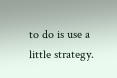to do is use a little strategy.